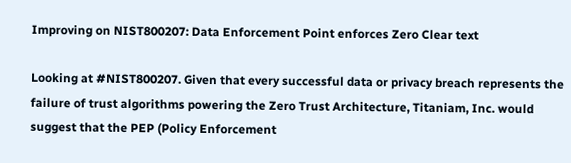Improving on NIST800207: Data Enforcement Point enforces Zero Clear text

Looking at #NIST800207. Given that every successful data or privacy breach represents the failure of trust algorithms powering the Zero Trust Architecture, Titaniam, Inc. would suggest that the PEP (Policy Enforcement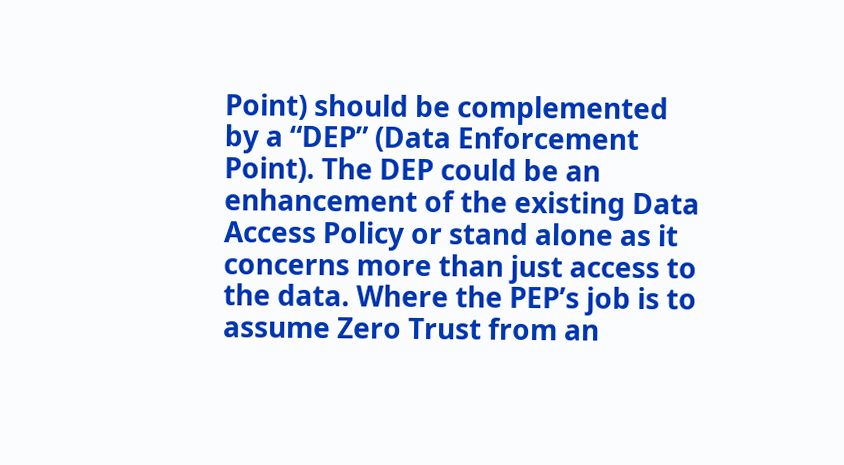Point) should be complemented by a “DEP” (Data Enforcement Point). The DEP could be an enhancement of the existing Data Access Policy or stand alone as it concerns more than just access to the data. Where the PEP’s job is to assume Zero Trust from an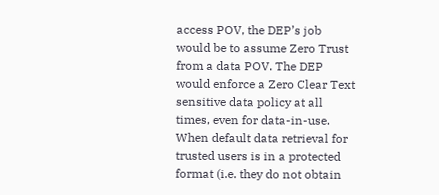access POV, the DEP’s job would be to assume Zero Trust from a data POV. The DEP would enforce a Zero Clear Text sensitive data policy at all times, even for data-in-use. When default data retrieval for trusted users is in a protected format (i.e. they do not obtain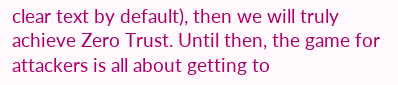clear text by default), then we will truly achieve Zero Trust. Until then, the game for attackers is all about getting to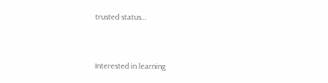trusted status…


Interested in learning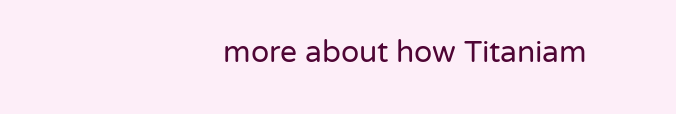more about how Titaniam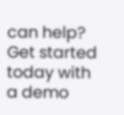can help? Get started today with a demo